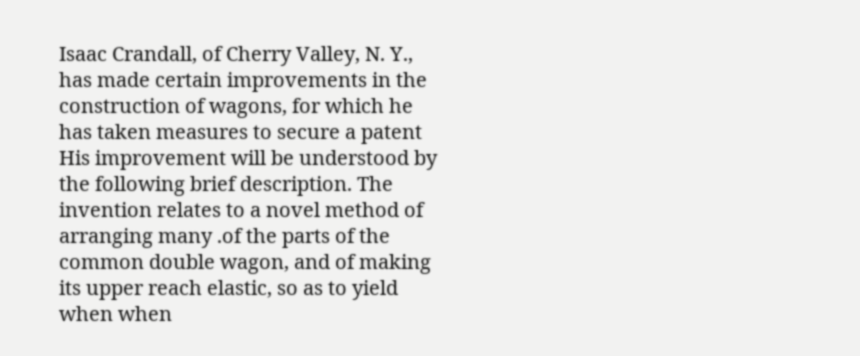Isaac Crandall, of Cherry Valley, N. Y., has made certain improvements in the construction of wagons, for which he has taken measures to secure a patent His improvement will be understood by the following brief description. The invention relates to a novel method of arranging many .of the parts of the common double wagon, and of making its upper reach elastic, so as to yield when when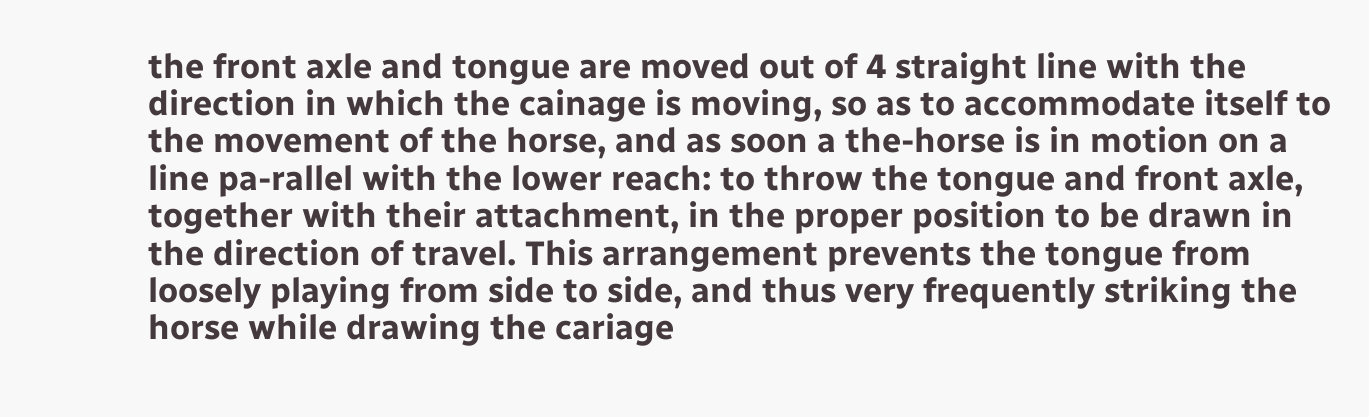the front axle and tongue are moved out of 4 straight line with the direction in which the cainage is moving, so as to accommodate itself to the movement of the horse, and as soon a the-horse is in motion on a line pa-rallel with the lower reach: to throw the tongue and front axle, together with their attachment, in the proper position to be drawn in the direction of travel. This arrangement prevents the tongue from loosely playing from side to side, and thus very frequently striking the horse while drawing the cariage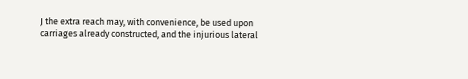J the extra reach may, with convenience, be used upon carriages already constructed, and the injurious lateral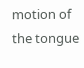motion of the tongue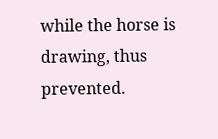while the horse is drawing, thus prevented.